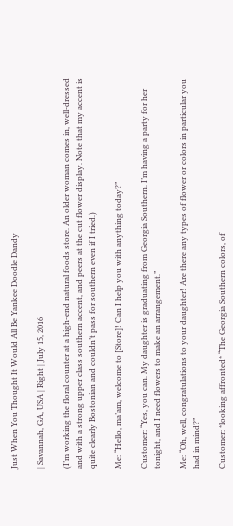Just When You Thought It Would All Be Yankee Doodle Dandy

| Savannah, GA, USA | Right | July 15, 2016

(I’m working the floral counter at a high-end natural foods store. An older woman comes in, well-dressed and with a strong upper class southern accent, and peers at the cut flower display. Note that my accent is quite clearly Bostonian and couldn’t pass for southern even if I tried.)

Me: “Hello, ma’am, welcome to [Store]! Can I help you with anything today?”

Customer: “Yes, you can. My daughter is graduating from Georgia Southern. I’m having a party for her tonight, and I need flowers to make an arrangement.”

Me: “Oh, well, congratulations to your daughter! Are there any types of flower or colors in particular you had in mind?”

Customer: *looking affronted* “The Georgia Southern colors, of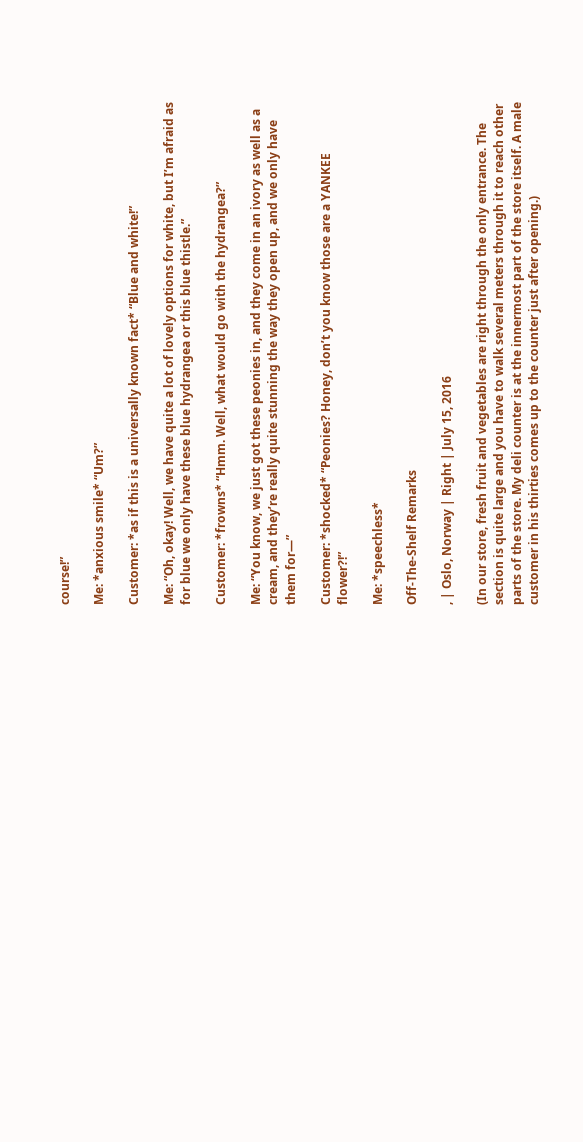course!”

Me: *anxious smile* “Um?”

Customer: *as if this is a universally known fact* “Blue and white!”

Me: “Oh, okay! Well, we have quite a lot of lovely options for white, but I’m afraid as for blue we only have these blue hydrangea or this blue thistle.”

Customer: *frowns* “Hmm. Well, what would go with the hydrangea?”

Me: “You know, we just got these peonies in, and they come in an ivory as well as a cream, and they’re really quite stunning the way they open up, and we only have them for—”

Customer: *shocked* “Peonies? Honey, don’t you know those are a YANKEE flower?!”

Me: *speechless*

Off-The-Shelf Remarks

, | Oslo, Norway | Right | July 15, 2016

(In our store, fresh fruit and vegetables are right through the only entrance. The section is quite large and you have to walk several meters through it to reach other parts of the store. My deli counter is at the innermost part of the store itself. A male customer in his thirties comes up to the counter just after opening.)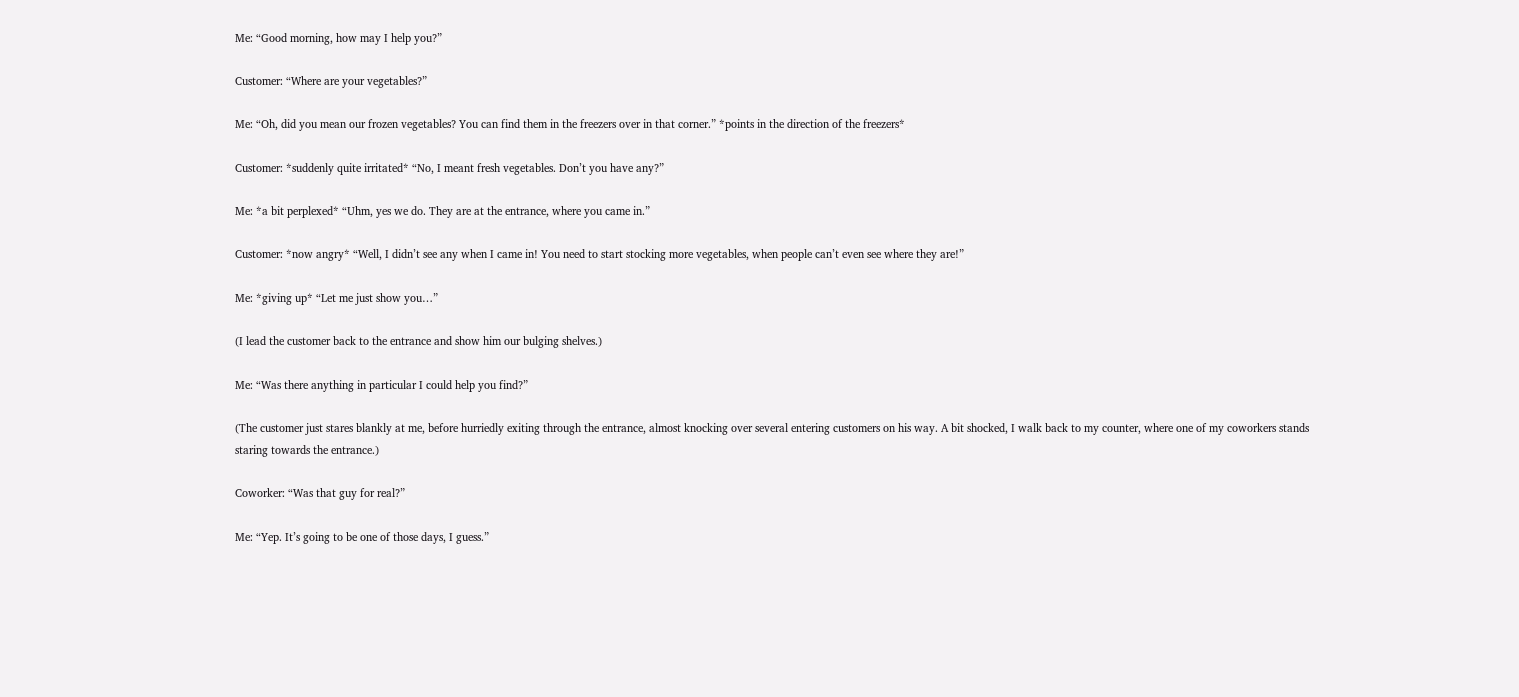Me: “Good morning, how may I help you?”

Customer: “Where are your vegetables?”

Me: “Oh, did you mean our frozen vegetables? You can find them in the freezers over in that corner.” *points in the direction of the freezers*

Customer: *suddenly quite irritated* “No, I meant fresh vegetables. Don’t you have any?”

Me: *a bit perplexed* “Uhm, yes we do. They are at the entrance, where you came in.”

Customer: *now angry* “Well, I didn’t see any when I came in! You need to start stocking more vegetables, when people can’t even see where they are!”

Me: *giving up* “Let me just show you…”

(I lead the customer back to the entrance and show him our bulging shelves.)

Me: “Was there anything in particular I could help you find?”

(The customer just stares blankly at me, before hurriedly exiting through the entrance, almost knocking over several entering customers on his way. A bit shocked, I walk back to my counter, where one of my coworkers stands staring towards the entrance.)

Coworker: “Was that guy for real?”

Me: “Yep. It’s going to be one of those days, I guess.”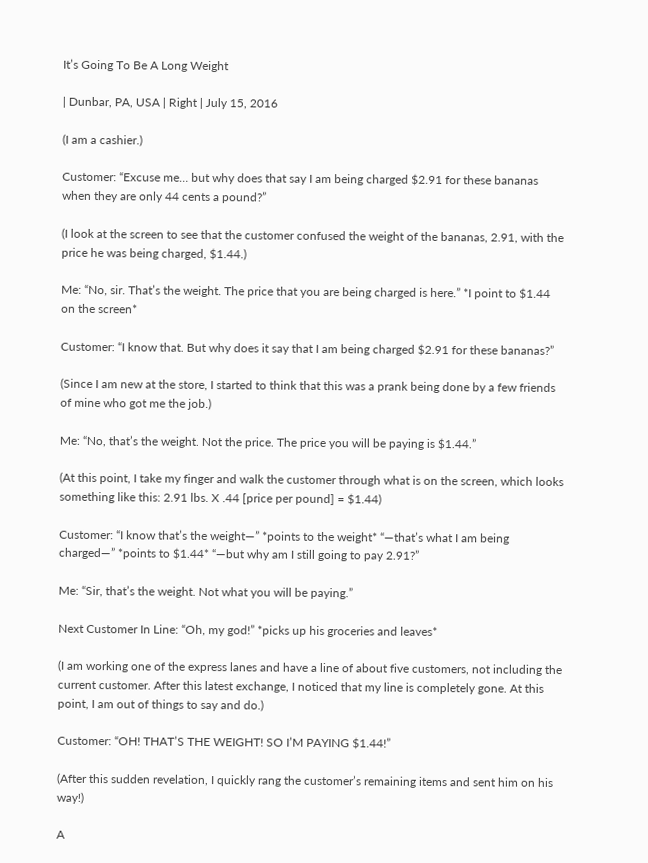It’s Going To Be A Long Weight

| Dunbar, PA, USA | Right | July 15, 2016

(I am a cashier.)

Customer: “Excuse me… but why does that say I am being charged $2.91 for these bananas when they are only 44 cents a pound?”

(I look at the screen to see that the customer confused the weight of the bananas, 2.91, with the price he was being charged, $1.44.)

Me: “No, sir. That’s the weight. The price that you are being charged is here.” *I point to $1.44 on the screen*

Customer: “I know that. But why does it say that I am being charged $2.91 for these bananas?”

(Since I am new at the store, I started to think that this was a prank being done by a few friends of mine who got me the job.)

Me: “No, that’s the weight. Not the price. The price you will be paying is $1.44.”

(At this point, I take my finger and walk the customer through what is on the screen, which looks something like this: 2.91 lbs. X .44 [price per pound] = $1.44)

Customer: “I know that’s the weight—” *points to the weight* “—that’s what I am being charged—” *points to $1.44* “—but why am I still going to pay 2.91?”

Me: “Sir, that’s the weight. Not what you will be paying.”

Next Customer In Line: “Oh, my god!” *picks up his groceries and leaves*

(I am working one of the express lanes and have a line of about five customers, not including the current customer. After this latest exchange, I noticed that my line is completely gone. At this point, I am out of things to say and do.)

Customer: “OH! THAT’S THE WEIGHT! SO I’M PAYING $1.44!”

(After this sudden revelation, I quickly rang the customer’s remaining items and sent him on his way!)

A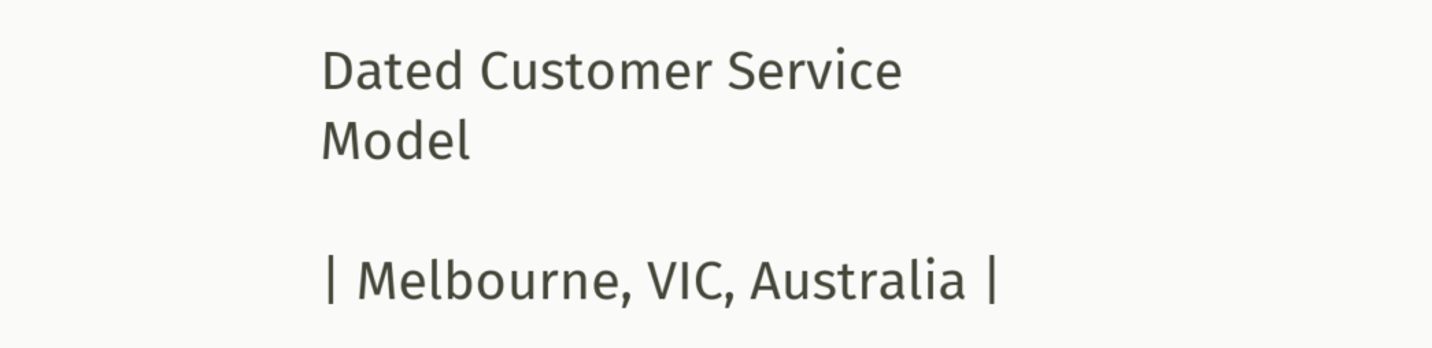Dated Customer Service Model

| Melbourne, VIC, Australia |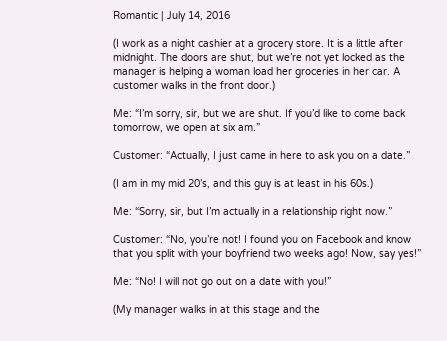Romantic | July 14, 2016

(I work as a night cashier at a grocery store. It is a little after midnight. The doors are shut, but we’re not yet locked as the manager is helping a woman load her groceries in her car. A customer walks in the front door.)

Me: “I’m sorry, sir, but we are shut. If you’d like to come back tomorrow, we open at six am.”

Customer: “Actually, I just came in here to ask you on a date.”

(I am in my mid 20’s, and this guy is at least in his 60s.)

Me: “Sorry, sir, but I’m actually in a relationship right now.”

Customer: “No, you’re not! I found you on Facebook and know that you split with your boyfriend two weeks ago! Now, say yes!”

Me: “No! I will not go out on a date with you!”

(My manager walks in at this stage and the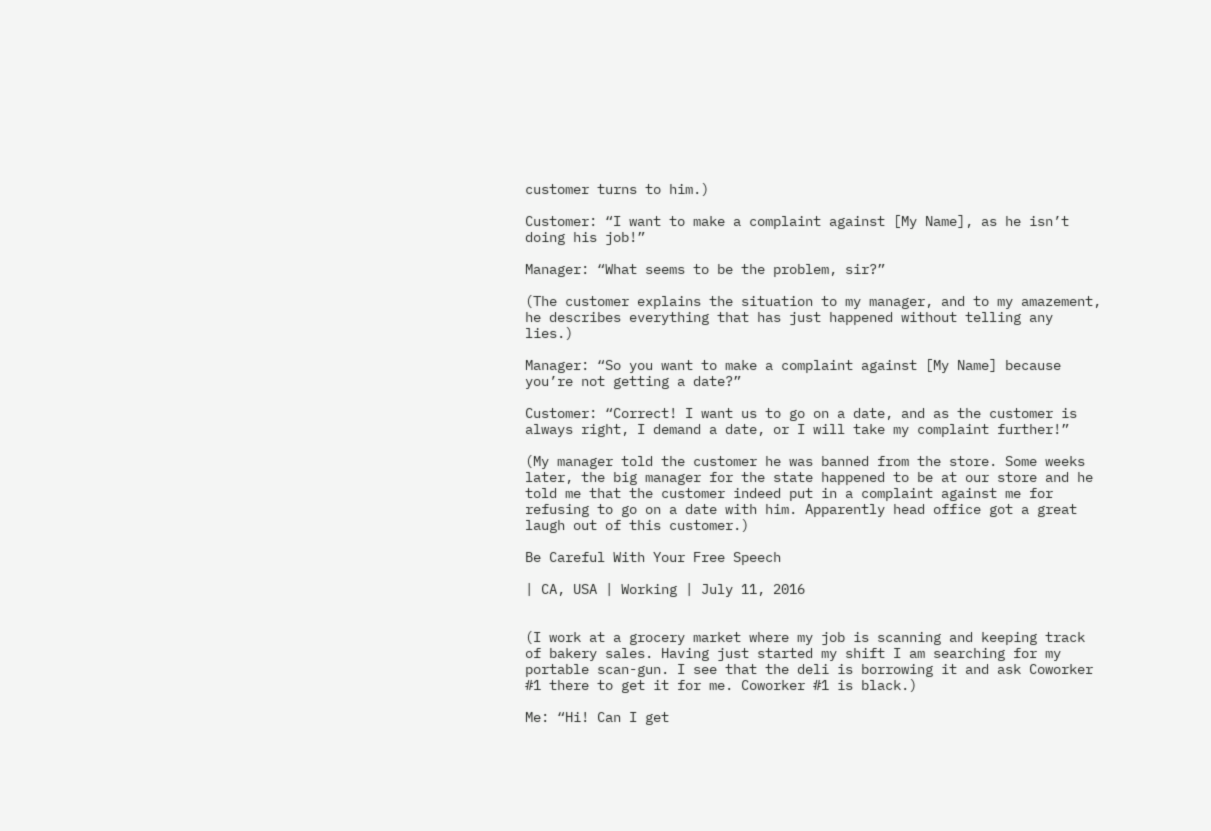customer turns to him.)

Customer: “I want to make a complaint against [My Name], as he isn’t doing his job!”

Manager: “What seems to be the problem, sir?”

(The customer explains the situation to my manager, and to my amazement, he describes everything that has just happened without telling any lies.)

Manager: “So you want to make a complaint against [My Name] because you’re not getting a date?”

Customer: “Correct! I want us to go on a date, and as the customer is always right, I demand a date, or I will take my complaint further!”

(My manager told the customer he was banned from the store. Some weeks later, the big manager for the state happened to be at our store and he told me that the customer indeed put in a complaint against me for refusing to go on a date with him. Apparently head office got a great laugh out of this customer.)

Be Careful With Your Free Speech

| CA, USA | Working | July 11, 2016


(I work at a grocery market where my job is scanning and keeping track of bakery sales. Having just started my shift I am searching for my portable scan-gun. I see that the deli is borrowing it and ask Coworker #1 there to get it for me. Coworker #1 is black.)

Me: “Hi! Can I get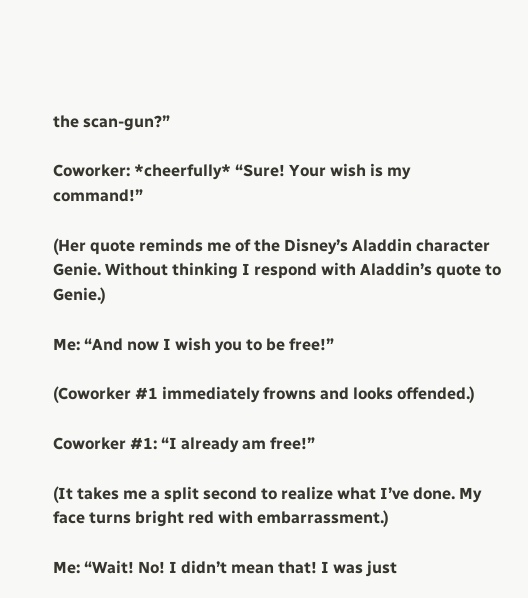the scan-gun?”

Coworker: *cheerfully* “Sure! Your wish is my command!”

(Her quote reminds me of the Disney’s Aladdin character Genie. Without thinking I respond with Aladdin’s quote to Genie.)

Me: “And now I wish you to be free!”

(Coworker #1 immediately frowns and looks offended.)

Coworker #1: “I already am free!”

(It takes me a split second to realize what I’ve done. My face turns bright red with embarrassment.)

Me: “Wait! No! I didn’t mean that! I was just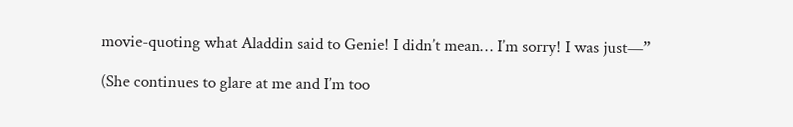movie-quoting what Aladdin said to Genie! I didn’t mean… I’m sorry! I was just—”

(She continues to glare at me and I’m too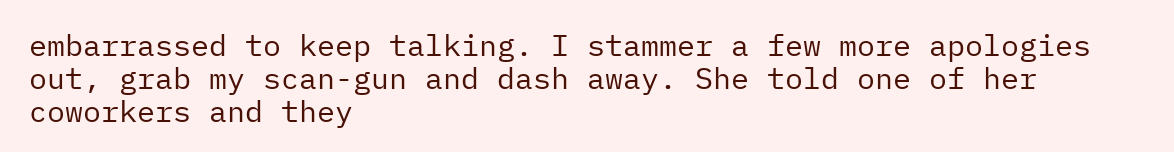embarrassed to keep talking. I stammer a few more apologies out, grab my scan-gun and dash away. She told one of her coworkers and they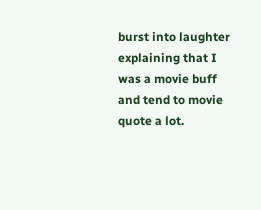burst into laughter explaining that I was a movie buff and tend to movie quote a lot.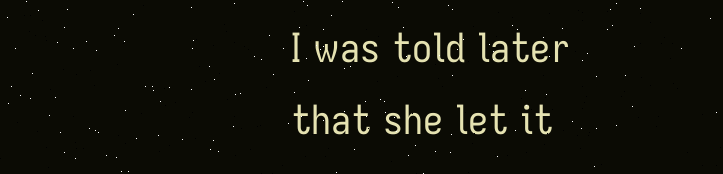I was told later that she let it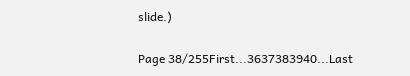slide.)

Page 38/255First...3637383940...Last